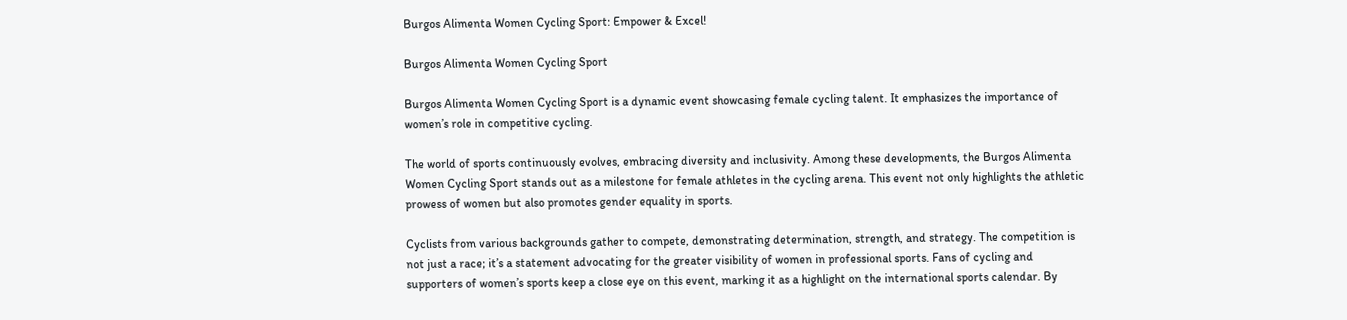Burgos Alimenta Women Cycling Sport: Empower & Excel!

Burgos Alimenta Women Cycling Sport

Burgos Alimenta Women Cycling Sport is a dynamic event showcasing female cycling talent. It emphasizes the importance of women’s role in competitive cycling.

The world of sports continuously evolves, embracing diversity and inclusivity. Among these developments, the Burgos Alimenta Women Cycling Sport stands out as a milestone for female athletes in the cycling arena. This event not only highlights the athletic prowess of women but also promotes gender equality in sports.

Cyclists from various backgrounds gather to compete, demonstrating determination, strength, and strategy. The competition is not just a race; it’s a statement advocating for the greater visibility of women in professional sports. Fans of cycling and supporters of women’s sports keep a close eye on this event, marking it as a highlight on the international sports calendar. By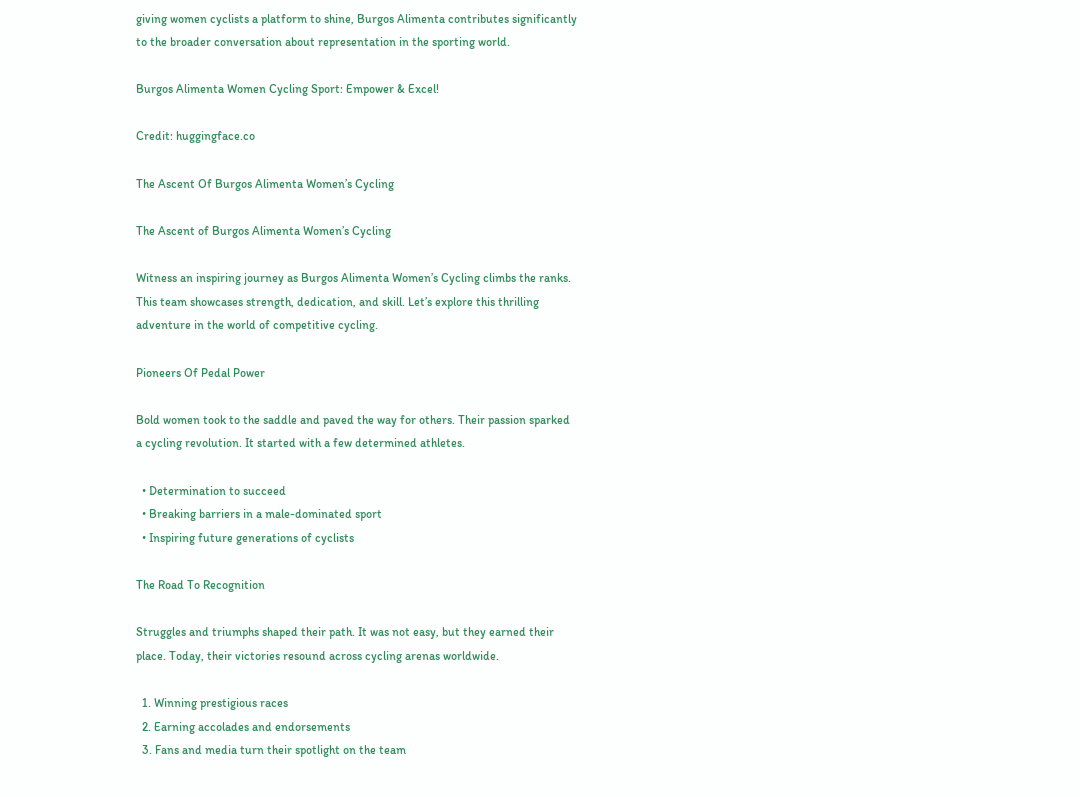giving women cyclists a platform to shine, Burgos Alimenta contributes significantly to the broader conversation about representation in the sporting world.

Burgos Alimenta Women Cycling Sport: Empower & Excel!

Credit: huggingface.co

The Ascent Of Burgos Alimenta Women’s Cycling

The Ascent of Burgos Alimenta Women’s Cycling

Witness an inspiring journey as Burgos Alimenta Women’s Cycling climbs the ranks. This team showcases strength, dedication, and skill. Let’s explore this thrilling adventure in the world of competitive cycling.

Pioneers Of Pedal Power

Bold women took to the saddle and paved the way for others. Their passion sparked a cycling revolution. It started with a few determined athletes.

  • Determination to succeed
  • Breaking barriers in a male-dominated sport
  • Inspiring future generations of cyclists

The Road To Recognition

Struggles and triumphs shaped their path. It was not easy, but they earned their place. Today, their victories resound across cycling arenas worldwide.

  1. Winning prestigious races
  2. Earning accolades and endorsements
  3. Fans and media turn their spotlight on the team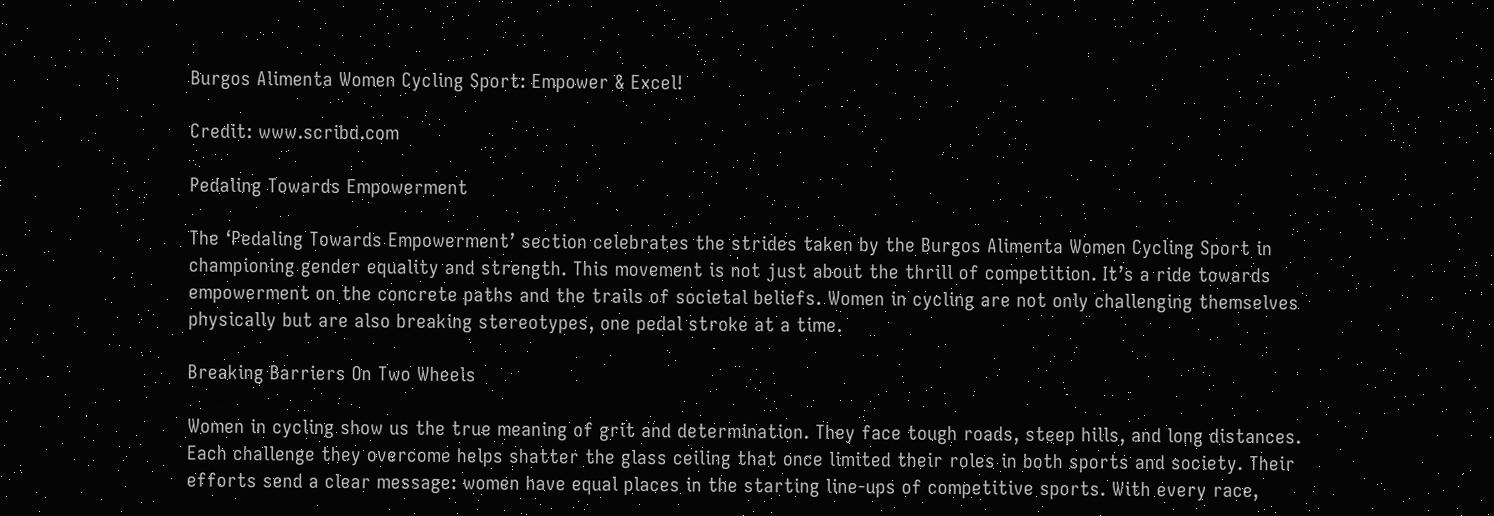Burgos Alimenta Women Cycling Sport: Empower & Excel!

Credit: www.scribd.com

Pedaling Towards Empowerment

The ‘Pedaling Towards Empowerment’ section celebrates the strides taken by the Burgos Alimenta Women Cycling Sport in championing gender equality and strength. This movement is not just about the thrill of competition. It’s a ride towards empowerment on the concrete paths and the trails of societal beliefs. Women in cycling are not only challenging themselves physically but are also breaking stereotypes, one pedal stroke at a time.

Breaking Barriers On Two Wheels

Women in cycling show us the true meaning of grit and determination. They face tough roads, steep hills, and long distances. Each challenge they overcome helps shatter the glass ceiling that once limited their roles in both sports and society. Their efforts send a clear message: women have equal places in the starting line-ups of competitive sports. With every race,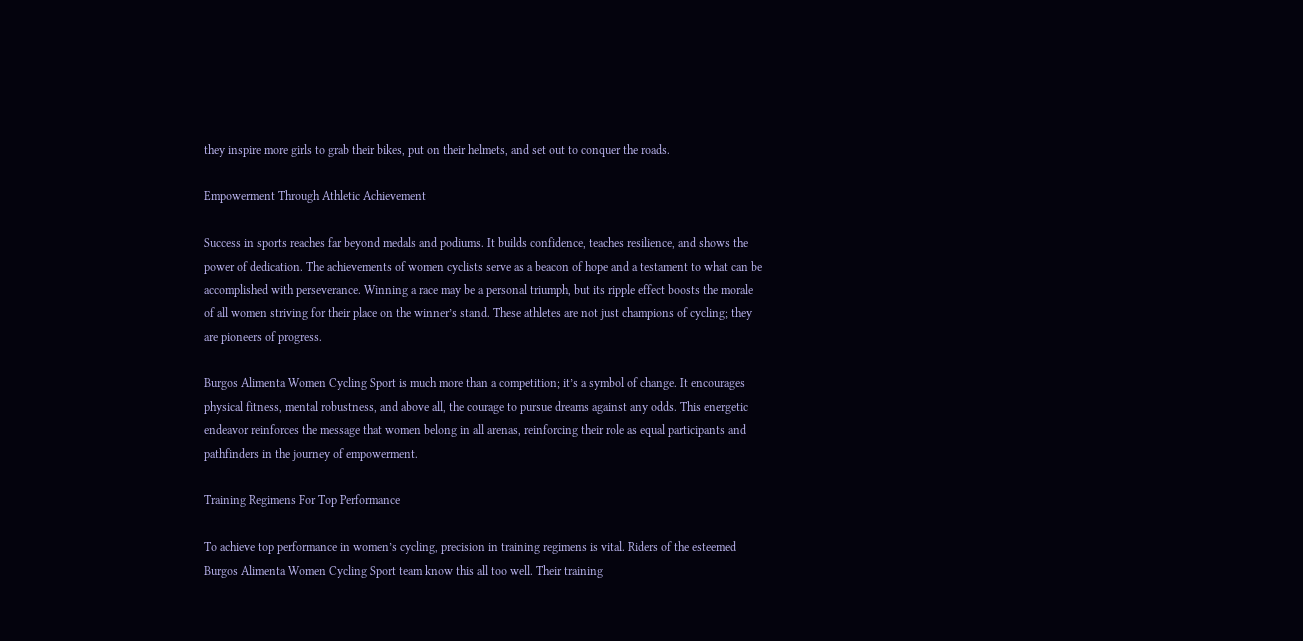they inspire more girls to grab their bikes, put on their helmets, and set out to conquer the roads.

Empowerment Through Athletic Achievement

Success in sports reaches far beyond medals and podiums. It builds confidence, teaches resilience, and shows the power of dedication. The achievements of women cyclists serve as a beacon of hope and a testament to what can be accomplished with perseverance. Winning a race may be a personal triumph, but its ripple effect boosts the morale of all women striving for their place on the winner’s stand. These athletes are not just champions of cycling; they are pioneers of progress.

Burgos Alimenta Women Cycling Sport is much more than a competition; it’s a symbol of change. It encourages physical fitness, mental robustness, and above all, the courage to pursue dreams against any odds. This energetic endeavor reinforces the message that women belong in all arenas, reinforcing their role as equal participants and pathfinders in the journey of empowerment.

Training Regimens For Top Performance

To achieve top performance in women’s cycling, precision in training regimens is vital. Riders of the esteemed Burgos Alimenta Women Cycling Sport team know this all too well. Their training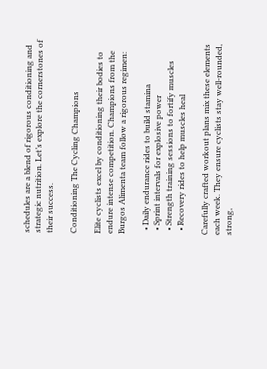schedules are a blend of rigorous conditioning and strategic nutrition. Let’s explore the cornerstones of their success.

Conditioning The Cycling Champions

Elite cyclists excel by conditioning their bodies to endure intense competition. Champions from the Burgos Alimenta team follow a rigorous regimen:

  • Daily endurance rides to build stamina
  • Sprint intervals for explosive power
  • Strength training sessions to fortify muscles
  • Recovery rides to help muscles heal

Carefully crafted workout plans mix these elements each week. They ensure cyclists stay well-rounded, strong,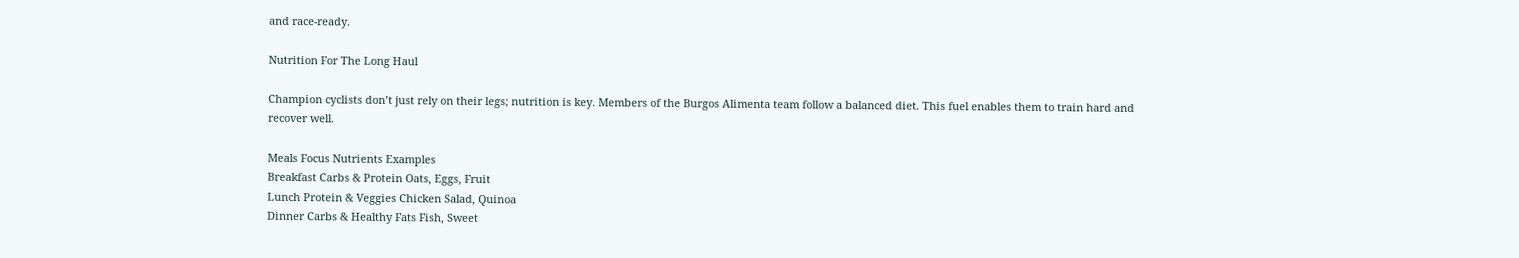and race-ready.

Nutrition For The Long Haul

Champion cyclists don’t just rely on their legs; nutrition is key. Members of the Burgos Alimenta team follow a balanced diet. This fuel enables them to train hard and recover well.

Meals Focus Nutrients Examples
Breakfast Carbs & Protein Oats, Eggs, Fruit
Lunch Protein & Veggies Chicken Salad, Quinoa
Dinner Carbs & Healthy Fats Fish, Sweet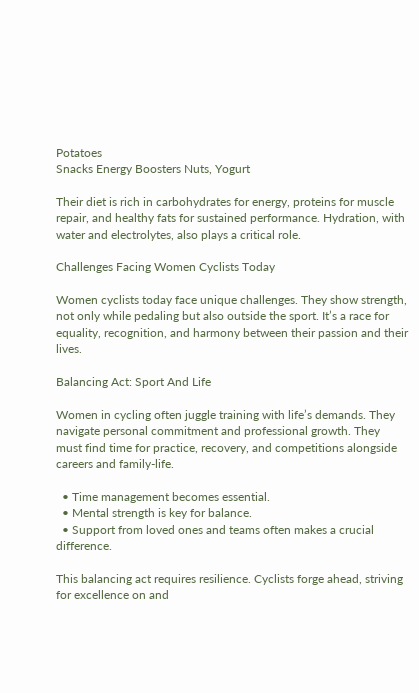Potatoes
Snacks Energy Boosters Nuts, Yogurt

Their diet is rich in carbohydrates for energy, proteins for muscle repair, and healthy fats for sustained performance. Hydration, with water and electrolytes, also plays a critical role.

Challenges Facing Women Cyclists Today

Women cyclists today face unique challenges. They show strength, not only while pedaling but also outside the sport. It’s a race for equality, recognition, and harmony between their passion and their lives.

Balancing Act: Sport And Life

Women in cycling often juggle training with life’s demands. They navigate personal commitment and professional growth. They must find time for practice, recovery, and competitions alongside careers and family-life.

  • Time management becomes essential.
  • Mental strength is key for balance.
  • Support from loved ones and teams often makes a crucial difference.

This balancing act requires resilience. Cyclists forge ahead, striving for excellence on and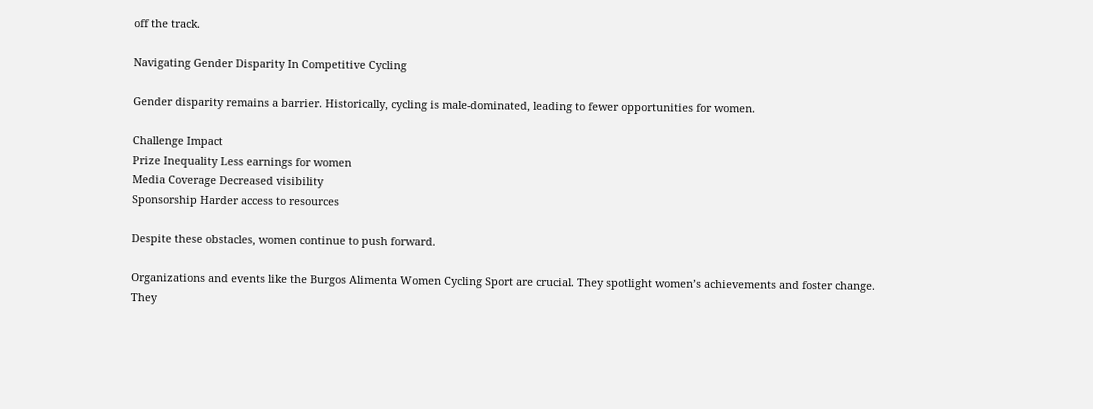off the track.

Navigating Gender Disparity In Competitive Cycling

Gender disparity remains a barrier. Historically, cycling is male-dominated, leading to fewer opportunities for women.

Challenge Impact
Prize Inequality Less earnings for women
Media Coverage Decreased visibility
Sponsorship Harder access to resources

Despite these obstacles, women continue to push forward.

Organizations and events like the Burgos Alimenta Women Cycling Sport are crucial. They spotlight women’s achievements and foster change. They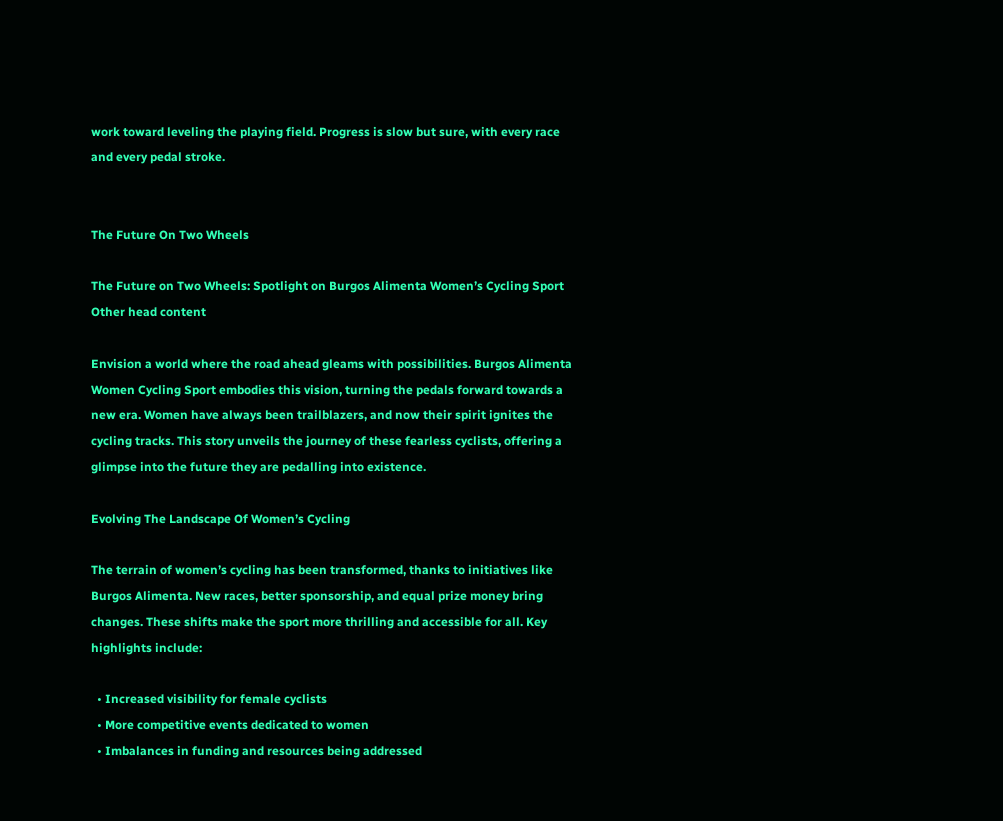work toward leveling the playing field. Progress is slow but sure, with every race and every pedal stroke.


The Future On Two Wheels

The Future on Two Wheels: Spotlight on Burgos Alimenta Women’s Cycling Sport Other head content

Envision a world where the road ahead gleams with possibilities. Burgos Alimenta Women Cycling Sport embodies this vision, turning the pedals forward towards a new era. Women have always been trailblazers, and now their spirit ignites the cycling tracks. This story unveils the journey of these fearless cyclists, offering a glimpse into the future they are pedalling into existence.

Evolving The Landscape Of Women’s Cycling

The terrain of women’s cycling has been transformed, thanks to initiatives like Burgos Alimenta. New races, better sponsorship, and equal prize money bring changes. These shifts make the sport more thrilling and accessible for all. Key highlights include:

  • Increased visibility for female cyclists
  • More competitive events dedicated to women
  • Imbalances in funding and resources being addressed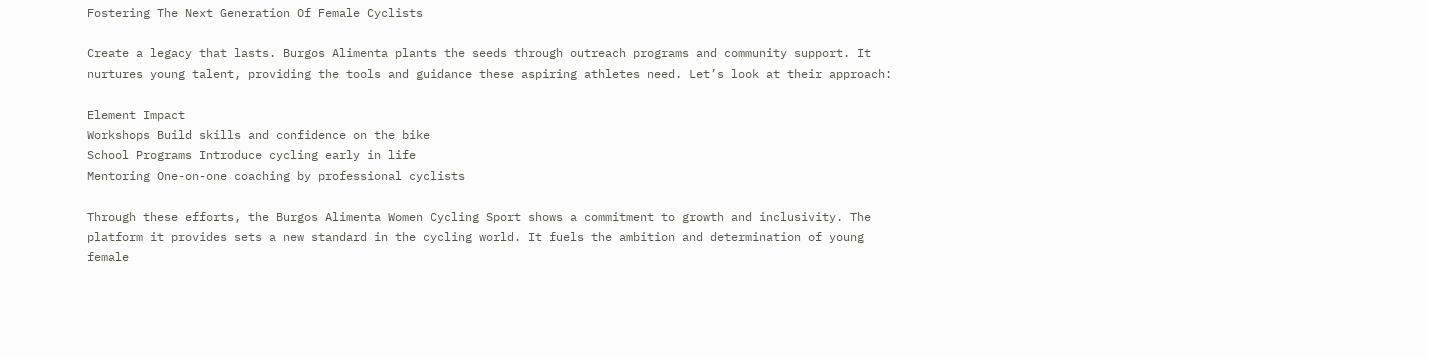Fostering The Next Generation Of Female Cyclists

Create a legacy that lasts. Burgos Alimenta plants the seeds through outreach programs and community support. It nurtures young talent, providing the tools and guidance these aspiring athletes need. Let’s look at their approach:

Element Impact
Workshops Build skills and confidence on the bike
School Programs Introduce cycling early in life
Mentoring One-on-one coaching by professional cyclists

Through these efforts, the Burgos Alimenta Women Cycling Sport shows a commitment to growth and inclusivity. The platform it provides sets a new standard in the cycling world. It fuels the ambition and determination of young female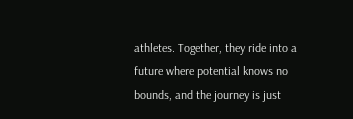athletes. Together, they ride into a future where potential knows no bounds, and the journey is just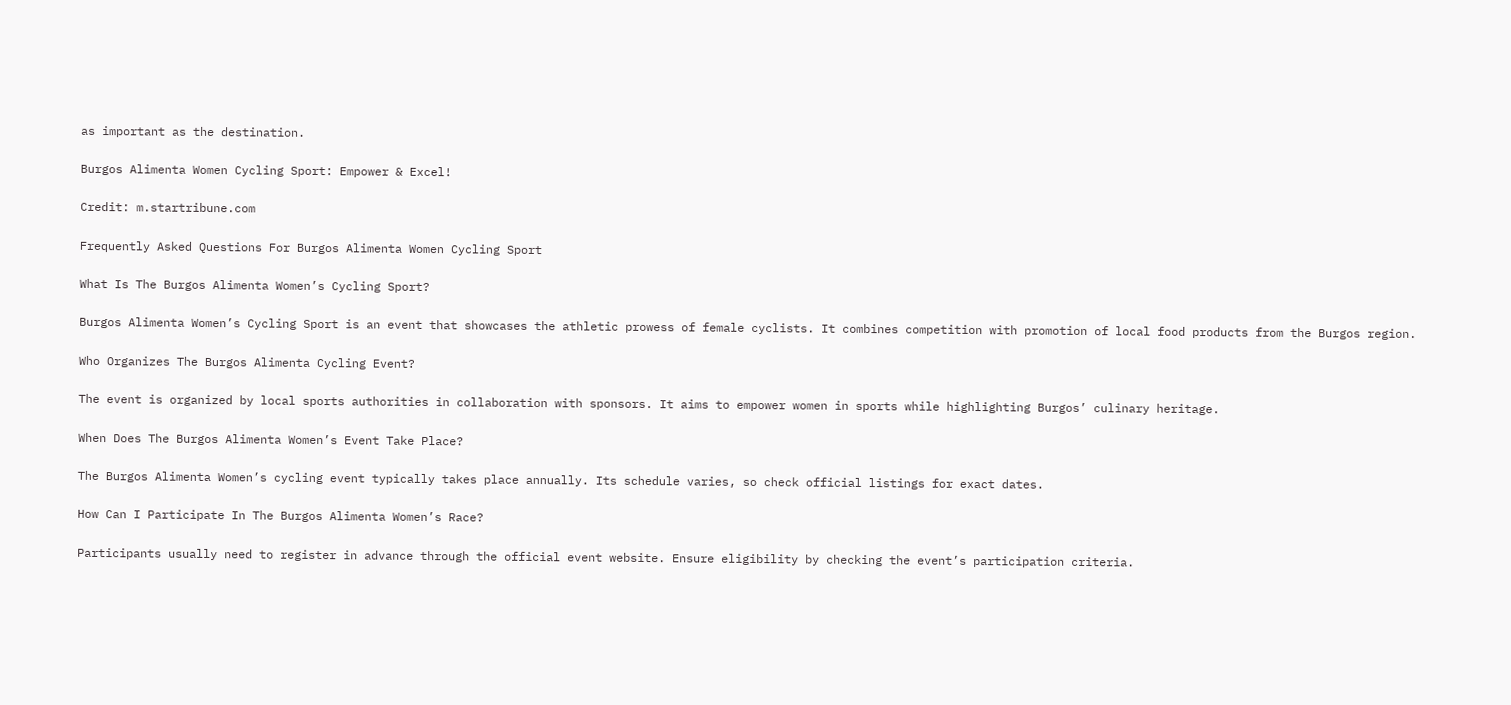as important as the destination.

Burgos Alimenta Women Cycling Sport: Empower & Excel!

Credit: m.startribune.com

Frequently Asked Questions For Burgos Alimenta Women Cycling Sport

What Is The Burgos Alimenta Women’s Cycling Sport?

Burgos Alimenta Women’s Cycling Sport is an event that showcases the athletic prowess of female cyclists. It combines competition with promotion of local food products from the Burgos region.

Who Organizes The Burgos Alimenta Cycling Event?

The event is organized by local sports authorities in collaboration with sponsors. It aims to empower women in sports while highlighting Burgos’ culinary heritage.

When Does The Burgos Alimenta Women’s Event Take Place?

The Burgos Alimenta Women’s cycling event typically takes place annually. Its schedule varies, so check official listings for exact dates.

How Can I Participate In The Burgos Alimenta Women’s Race?

Participants usually need to register in advance through the official event website. Ensure eligibility by checking the event’s participation criteria.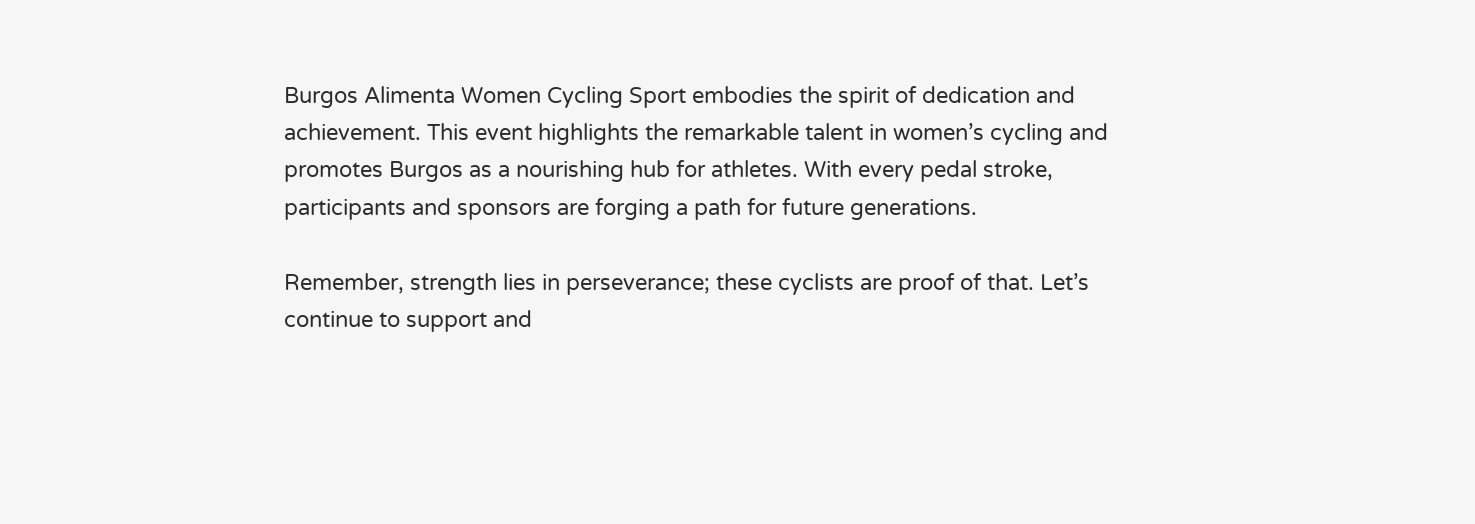Burgos Alimenta Women Cycling Sport embodies the spirit of dedication and achievement. This event highlights the remarkable talent in women’s cycling and promotes Burgos as a nourishing hub for athletes. With every pedal stroke, participants and sponsors are forging a path for future generations.

Remember, strength lies in perseverance; these cyclists are proof of that. Let’s continue to support and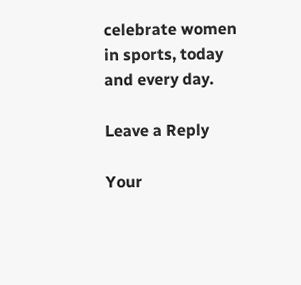celebrate women in sports, today and every day.

Leave a Reply

Your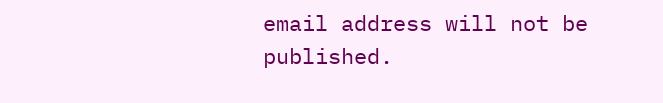email address will not be published.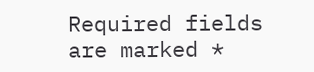Required fields are marked *